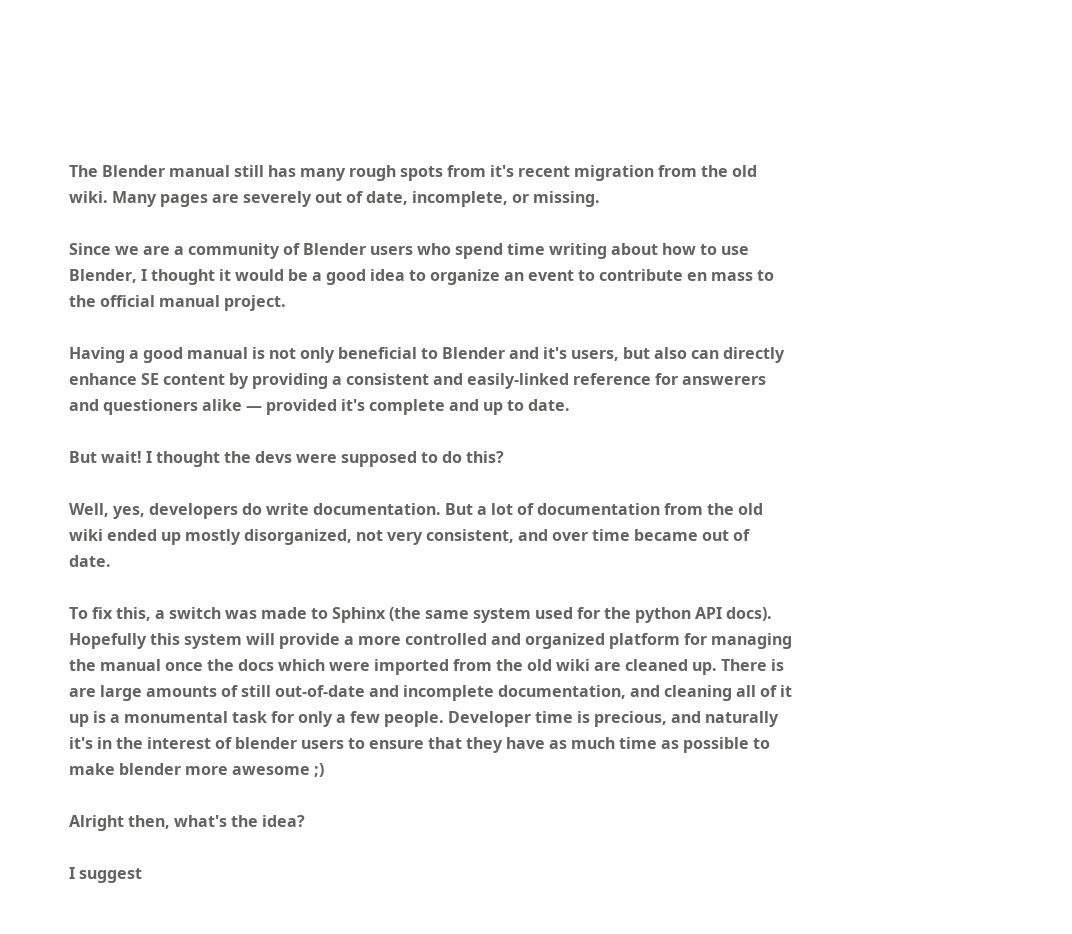The Blender manual still has many rough spots from it's recent migration from the old wiki. Many pages are severely out of date, incomplete, or missing.

Since we are a community of Blender users who spend time writing about how to use Blender, I thought it would be a good idea to organize an event to contribute en mass to the official manual project.

Having a good manual is not only beneficial to Blender and it's users, but also can directly enhance SE content by providing a consistent and easily-linked reference for answerers and questioners alike — provided it's complete and up to date.

But wait! I thought the devs were supposed to do this?

Well, yes, developers do write documentation. But a lot of documentation from the old wiki ended up mostly disorganized, not very consistent, and over time became out of date.

To fix this, a switch was made to Sphinx (the same system used for the python API docs). Hopefully this system will provide a more controlled and organized platform for managing the manual once the docs which were imported from the old wiki are cleaned up. There is are large amounts of still out-of-date and incomplete documentation, and cleaning all of it up is a monumental task for only a few people. Developer time is precious, and naturally it's in the interest of blender users to ensure that they have as much time as possible to make blender more awesome ;)

Alright then, what's the idea?

I suggest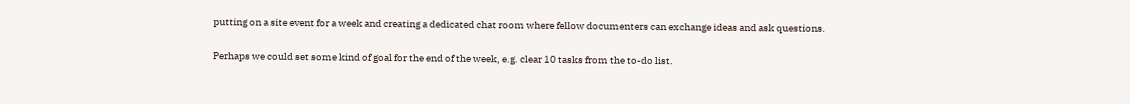putting on a site event for a week and creating a dedicated chat room where fellow documenters can exchange ideas and ask questions.

Perhaps we could set some kind of goal for the end of the week, e.g. clear 10 tasks from the to-do list.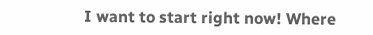I want to start right now! Where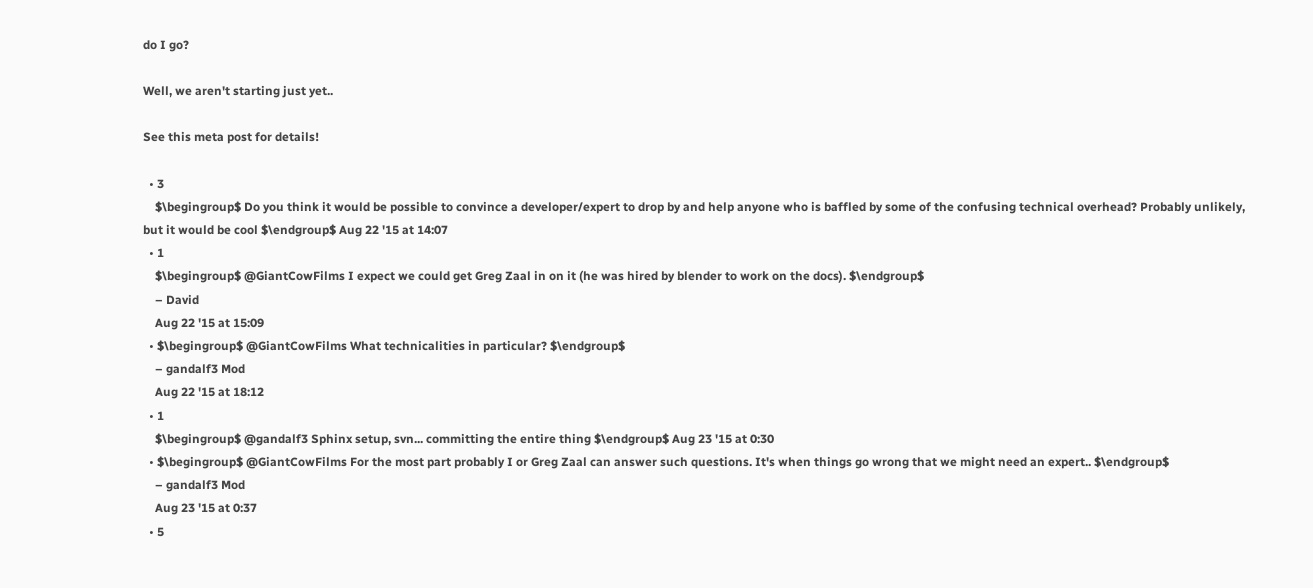do I go?

Well, we aren't starting just yet..

See this meta post for details!

  • 3
    $\begingroup$ Do you think it would be possible to convince a developer/expert to drop by and help anyone who is baffled by some of the confusing technical overhead? Probably unlikely, but it would be cool $\endgroup$ Aug 22 '15 at 14:07
  • 1
    $\begingroup$ @GiantCowFilms I expect we could get Greg Zaal in on it (he was hired by blender to work on the docs). $\endgroup$
    – David
    Aug 22 '15 at 15:09
  • $\begingroup$ @GiantCowFilms What technicalities in particular? $\endgroup$
    – gandalf3 Mod
    Aug 22 '15 at 18:12
  • 1
    $\begingroup$ @gandalf3 Sphinx setup, svn... committing the entire thing $\endgroup$ Aug 23 '15 at 0:30
  • $\begingroup$ @GiantCowFilms For the most part probably I or Greg Zaal can answer such questions. It's when things go wrong that we might need an expert.. $\endgroup$
    – gandalf3 Mod
    Aug 23 '15 at 0:37
  • 5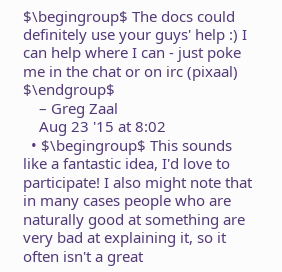$\begingroup$ The docs could definitely use your guys' help :) I can help where I can - just poke me in the chat or on irc (pixaal) $\endgroup$
    – Greg Zaal
    Aug 23 '15 at 8:02
  • $\begingroup$ This sounds like a fantastic idea, I'd love to participate! I also might note that in many cases people who are naturally good at something are very bad at explaining it, so it often isn't a great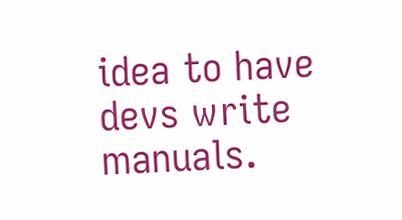idea to have devs write manuals.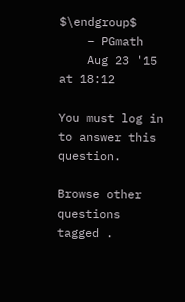$\endgroup$
    – PGmath
    Aug 23 '15 at 18:12

You must log in to answer this question.

Browse other questions tagged .